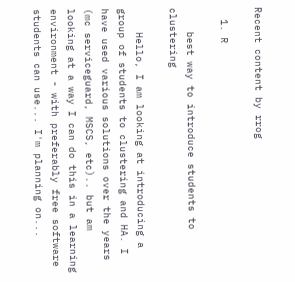Recent content by rrog

  1. R

    best way to introduce students to clustering

    Hello, I am looking at introducing a group of students to clustering and HA. I have used various solutions over the years (mc serviceguard, MSCS, etc).. but am looking at a way I can do this in a learning environment - with preferably free software students can use... I'm planning on...